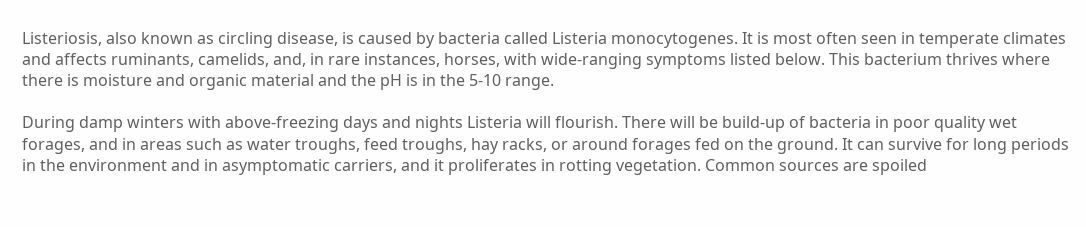Listeriosis, also known as circling disease, is caused by bacteria called Listeria monocytogenes. It is most often seen in temperate climates and affects ruminants, camelids, and, in rare instances, horses, with wide-ranging symptoms listed below. This bacterium thrives where there is moisture and organic material and the pH is in the 5-10 range.

During damp winters with above-freezing days and nights Listeria will flourish. There will be build-up of bacteria in poor quality wet forages, and in areas such as water troughs, feed troughs, hay racks, or around forages fed on the ground. It can survive for long periods in the environment and in asymptomatic carriers, and it proliferates in rotting vegetation. Common sources are spoiled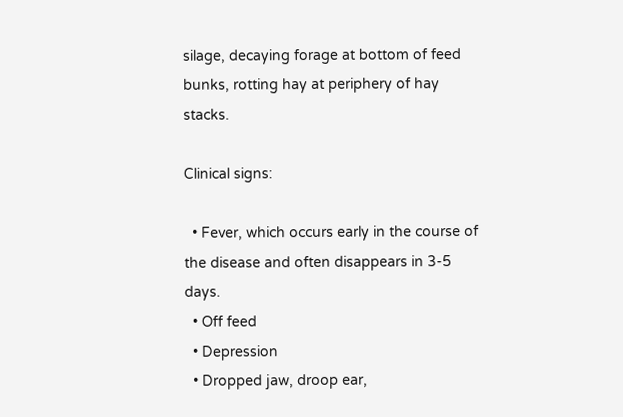silage, decaying forage at bottom of feed bunks, rotting hay at periphery of hay stacks.

Clinical signs:

  • Fever, which occurs early in the course of the disease and often disappears in 3-5 days.
  • Off feed
  • Depression
  • Dropped jaw, droop ear,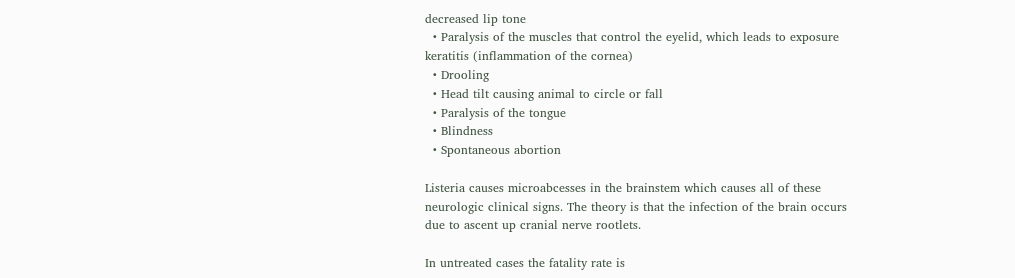decreased lip tone
  • Paralysis of the muscles that control the eyelid, which leads to exposure keratitis (inflammation of the cornea)
  • Drooling
  • Head tilt causing animal to circle or fall
  • Paralysis of the tongue
  • Blindness
  • Spontaneous abortion

Listeria causes microabcesses in the brainstem which causes all of these neurologic clinical signs. The theory is that the infection of the brain occurs due to ascent up cranial nerve rootlets.

In untreated cases the fatality rate is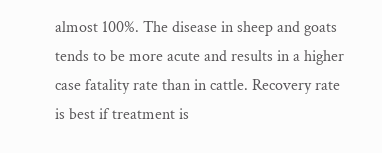almost 100%. The disease in sheep and goats tends to be more acute and results in a higher case fatality rate than in cattle. Recovery rate is best if treatment is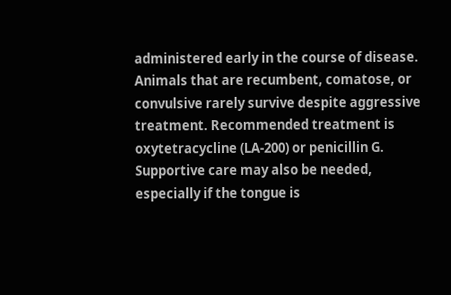administered early in the course of disease. Animals that are recumbent, comatose, or convulsive rarely survive despite aggressive treatment. Recommended treatment is oxytetracycline (LA-200) or penicillin G. Supportive care may also be needed, especially if the tongue is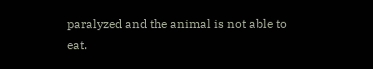paralyzed and the animal is not able to eat.